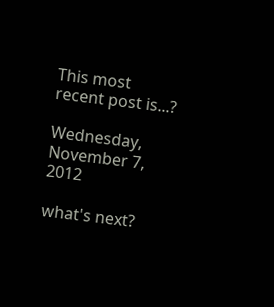This most recent post is...?

Wednesday, November 7, 2012

what's next?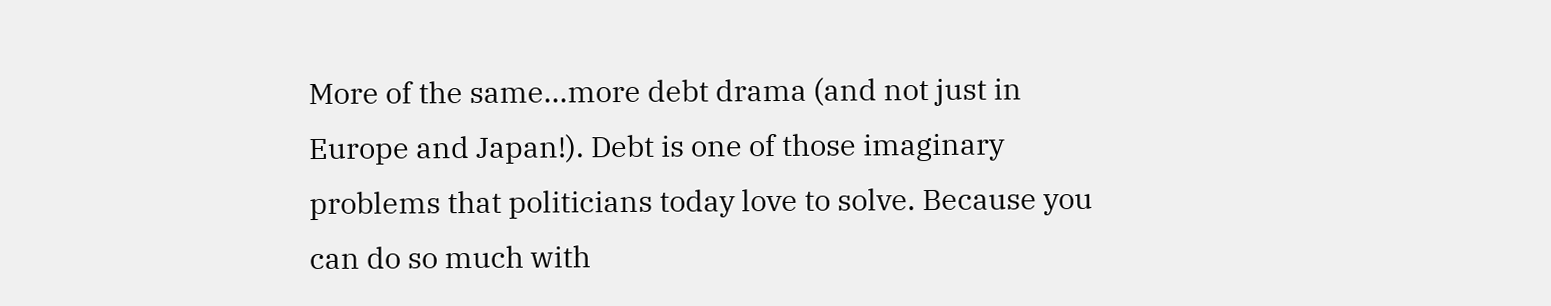More of the same...more debt drama (and not just in Europe and Japan!). Debt is one of those imaginary problems that politicians today love to solve. Because you can do so much with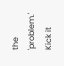the 'problem.' Kick it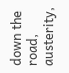down the road, austerity,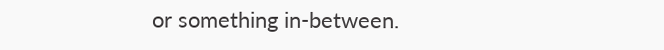or something in-between.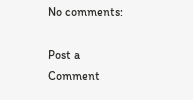No comments:

Post a Comment